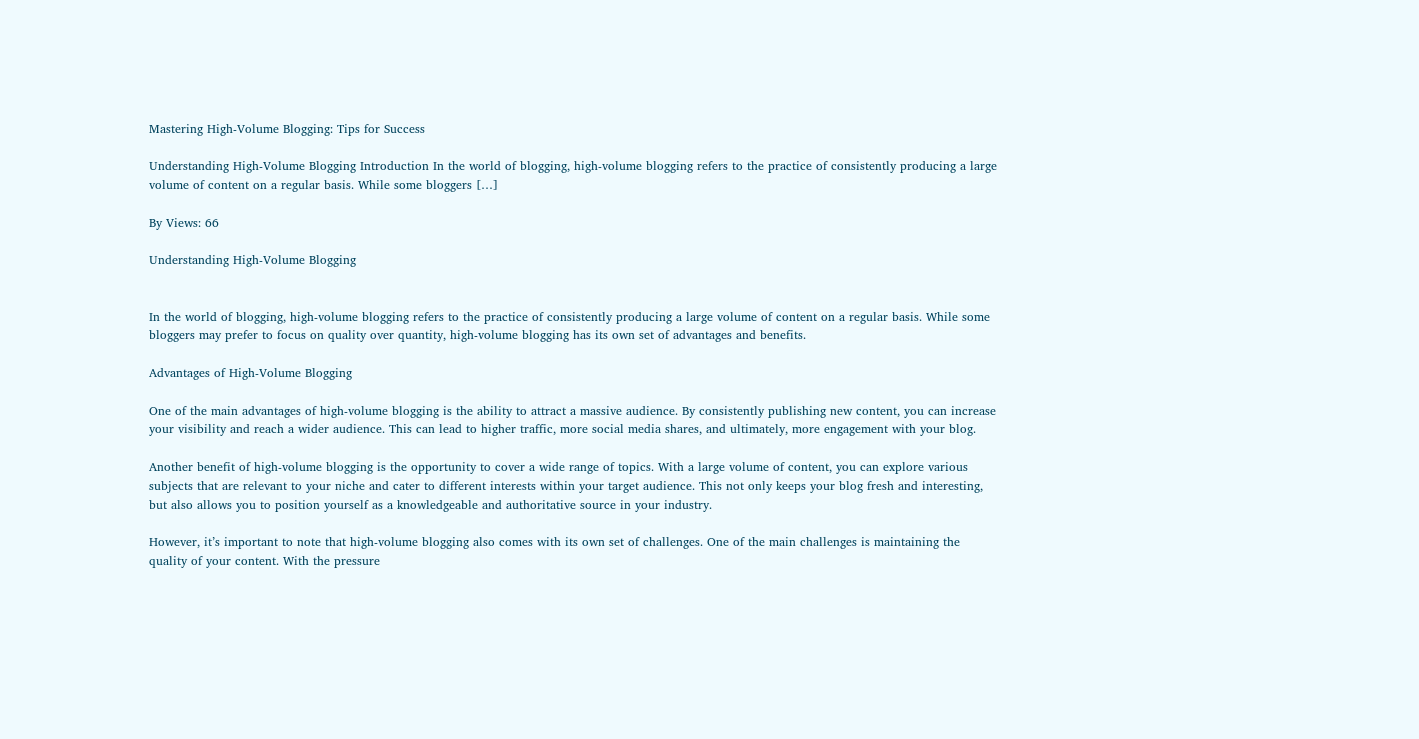Mastering High-Volume Blogging: Tips for Success

Understanding High-Volume Blogging Introduction In the world of blogging, high-volume blogging refers to the practice of consistently producing a large volume of content on a regular basis. While some bloggers […]

By Views: 66

Understanding High-Volume Blogging


In the world of blogging, high-volume blogging refers to the practice of consistently producing a large volume of content on a regular basis. While some bloggers may prefer to focus on quality over quantity, high-volume blogging has its own set of advantages and benefits.

Advantages of High-Volume Blogging

One of the main advantages of high-volume blogging is the ability to attract a massive audience. By consistently publishing new content, you can increase your visibility and reach a wider audience. This can lead to higher traffic, more social media shares, and ultimately, more engagement with your blog.

Another benefit of high-volume blogging is the opportunity to cover a wide range of topics. With a large volume of content, you can explore various subjects that are relevant to your niche and cater to different interests within your target audience. This not only keeps your blog fresh and interesting, but also allows you to position yourself as a knowledgeable and authoritative source in your industry.

However, it’s important to note that high-volume blogging also comes with its own set of challenges. One of the main challenges is maintaining the quality of your content. With the pressure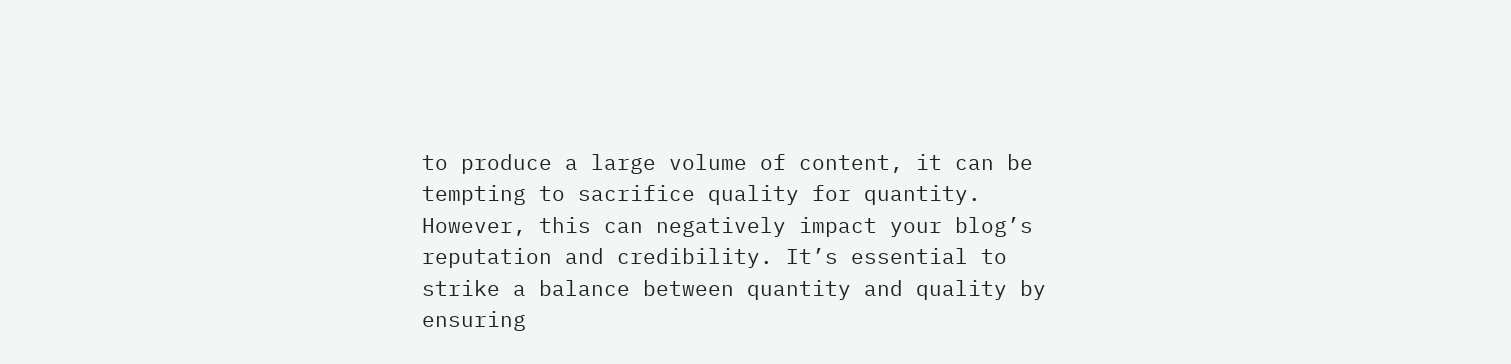to produce a large volume of content, it can be tempting to sacrifice quality for quantity. However, this can negatively impact your blog’s reputation and credibility. It’s essential to strike a balance between quantity and quality by ensuring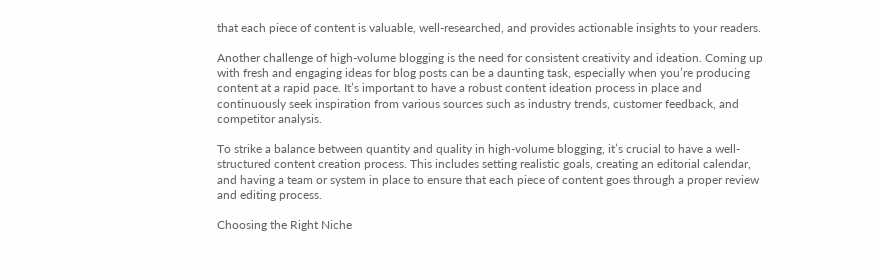that each piece of content is valuable, well-researched, and provides actionable insights to your readers.

Another challenge of high-volume blogging is the need for consistent creativity and ideation. Coming up with fresh and engaging ideas for blog posts can be a daunting task, especially when you’re producing content at a rapid pace. It’s important to have a robust content ideation process in place and continuously seek inspiration from various sources such as industry trends, customer feedback, and competitor analysis.

To strike a balance between quantity and quality in high-volume blogging, it’s crucial to have a well-structured content creation process. This includes setting realistic goals, creating an editorial calendar, and having a team or system in place to ensure that each piece of content goes through a proper review and editing process.

Choosing the Right Niche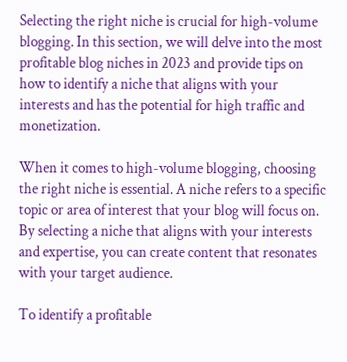Selecting the right niche is crucial for high-volume blogging. In this section, we will delve into the most profitable blog niches in 2023 and provide tips on how to identify a niche that aligns with your interests and has the potential for high traffic and monetization.

When it comes to high-volume blogging, choosing the right niche is essential. A niche refers to a specific topic or area of interest that your blog will focus on. By selecting a niche that aligns with your interests and expertise, you can create content that resonates with your target audience.

To identify a profitable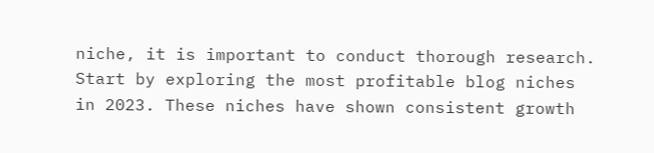niche, it is important to conduct thorough research. Start by exploring the most profitable blog niches in 2023. These niches have shown consistent growth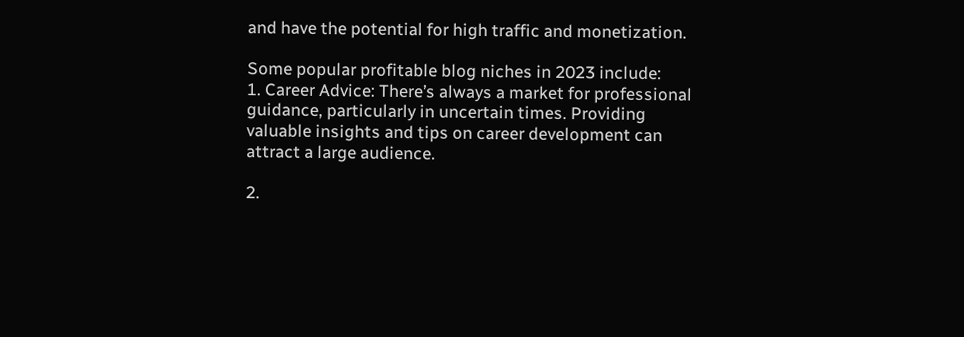and have the potential for high traffic and monetization.

Some popular profitable blog niches in 2023 include:
1. Career Advice: There’s always a market for professional guidance, particularly in uncertain times. Providing valuable insights and tips on career development can attract a large audience.

2.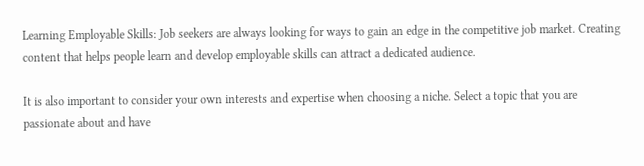Learning Employable Skills: Job seekers are always looking for ways to gain an edge in the competitive job market. Creating content that helps people learn and develop employable skills can attract a dedicated audience.

It is also important to consider your own interests and expertise when choosing a niche. Select a topic that you are passionate about and have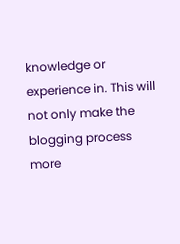knowledge or experience in. This will not only make the blogging process more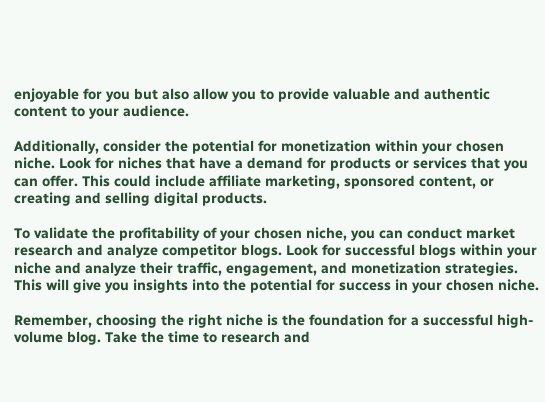enjoyable for you but also allow you to provide valuable and authentic content to your audience.

Additionally, consider the potential for monetization within your chosen niche. Look for niches that have a demand for products or services that you can offer. This could include affiliate marketing, sponsored content, or creating and selling digital products.

To validate the profitability of your chosen niche, you can conduct market research and analyze competitor blogs. Look for successful blogs within your niche and analyze their traffic, engagement, and monetization strategies. This will give you insights into the potential for success in your chosen niche.

Remember, choosing the right niche is the foundation for a successful high-volume blog. Take the time to research and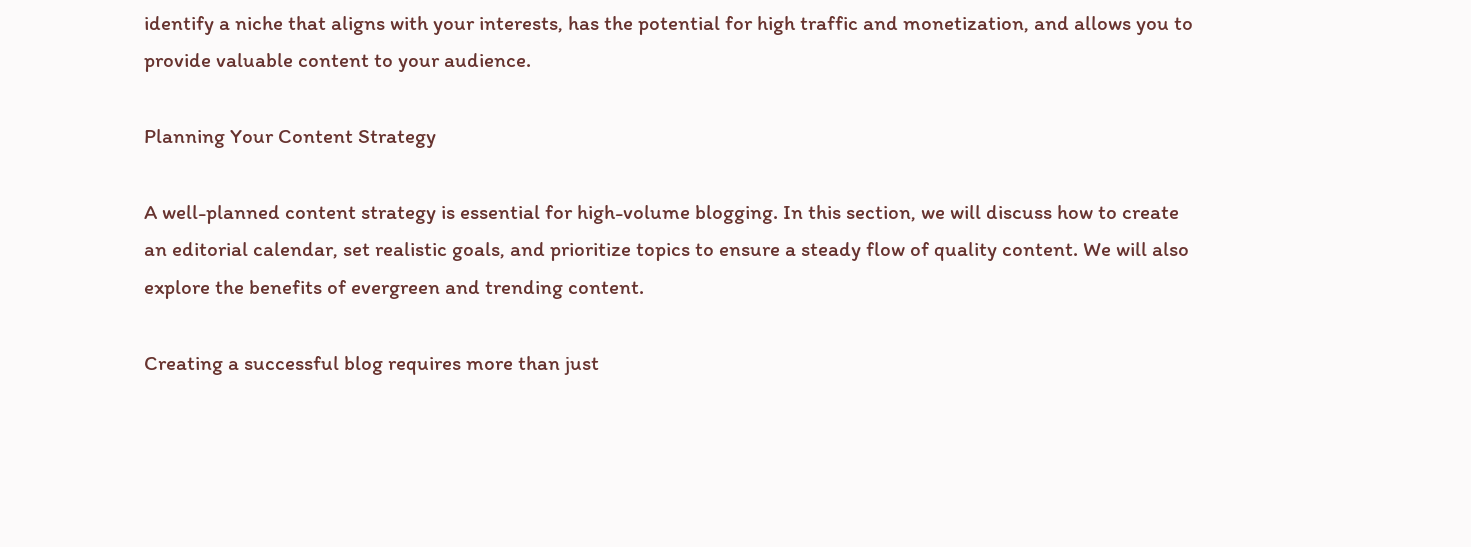identify a niche that aligns with your interests, has the potential for high traffic and monetization, and allows you to provide valuable content to your audience.

Planning Your Content Strategy

A well-planned content strategy is essential for high-volume blogging. In this section, we will discuss how to create an editorial calendar, set realistic goals, and prioritize topics to ensure a steady flow of quality content. We will also explore the benefits of evergreen and trending content.

Creating a successful blog requires more than just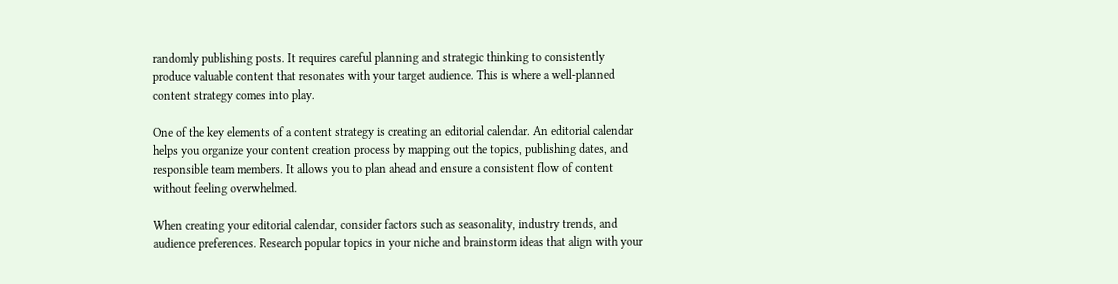randomly publishing posts. It requires careful planning and strategic thinking to consistently produce valuable content that resonates with your target audience. This is where a well-planned content strategy comes into play.

One of the key elements of a content strategy is creating an editorial calendar. An editorial calendar helps you organize your content creation process by mapping out the topics, publishing dates, and responsible team members. It allows you to plan ahead and ensure a consistent flow of content without feeling overwhelmed.

When creating your editorial calendar, consider factors such as seasonality, industry trends, and audience preferences. Research popular topics in your niche and brainstorm ideas that align with your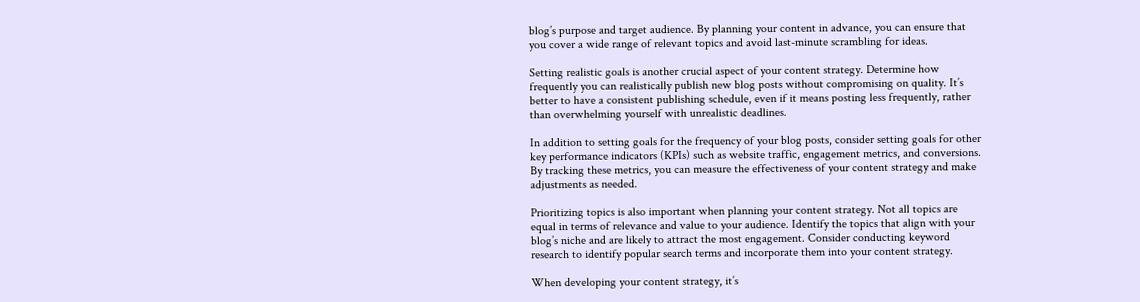blog’s purpose and target audience. By planning your content in advance, you can ensure that you cover a wide range of relevant topics and avoid last-minute scrambling for ideas.

Setting realistic goals is another crucial aspect of your content strategy. Determine how frequently you can realistically publish new blog posts without compromising on quality. It’s better to have a consistent publishing schedule, even if it means posting less frequently, rather than overwhelming yourself with unrealistic deadlines.

In addition to setting goals for the frequency of your blog posts, consider setting goals for other key performance indicators (KPIs) such as website traffic, engagement metrics, and conversions. By tracking these metrics, you can measure the effectiveness of your content strategy and make adjustments as needed.

Prioritizing topics is also important when planning your content strategy. Not all topics are equal in terms of relevance and value to your audience. Identify the topics that align with your blog’s niche and are likely to attract the most engagement. Consider conducting keyword research to identify popular search terms and incorporate them into your content strategy.

When developing your content strategy, it’s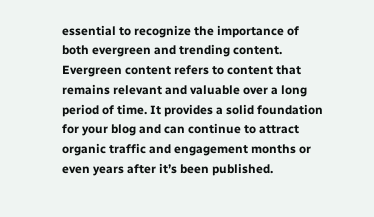essential to recognize the importance of both evergreen and trending content. Evergreen content refers to content that remains relevant and valuable over a long period of time. It provides a solid foundation for your blog and can continue to attract organic traffic and engagement months or even years after it’s been published.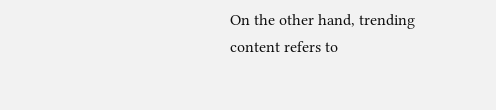On the other hand, trending content refers to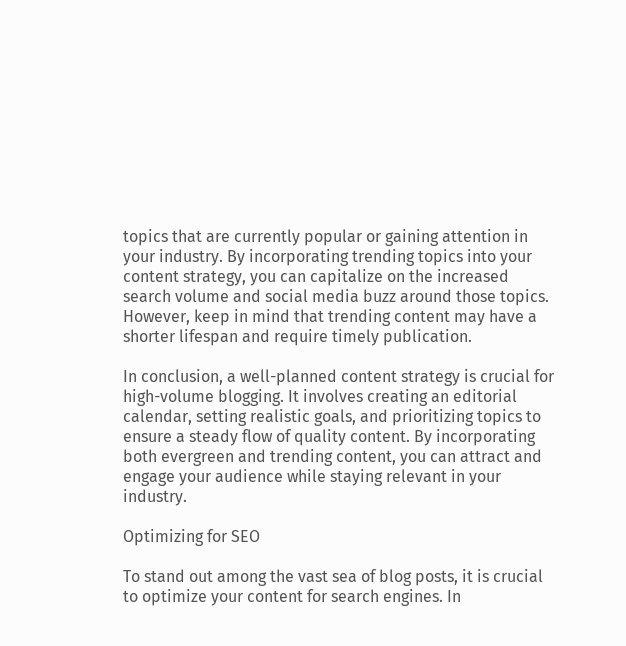topics that are currently popular or gaining attention in your industry. By incorporating trending topics into your content strategy, you can capitalize on the increased search volume and social media buzz around those topics. However, keep in mind that trending content may have a shorter lifespan and require timely publication.

In conclusion, a well-planned content strategy is crucial for high-volume blogging. It involves creating an editorial calendar, setting realistic goals, and prioritizing topics to ensure a steady flow of quality content. By incorporating both evergreen and trending content, you can attract and engage your audience while staying relevant in your industry.

Optimizing for SEO

To stand out among the vast sea of blog posts, it is crucial to optimize your content for search engines. In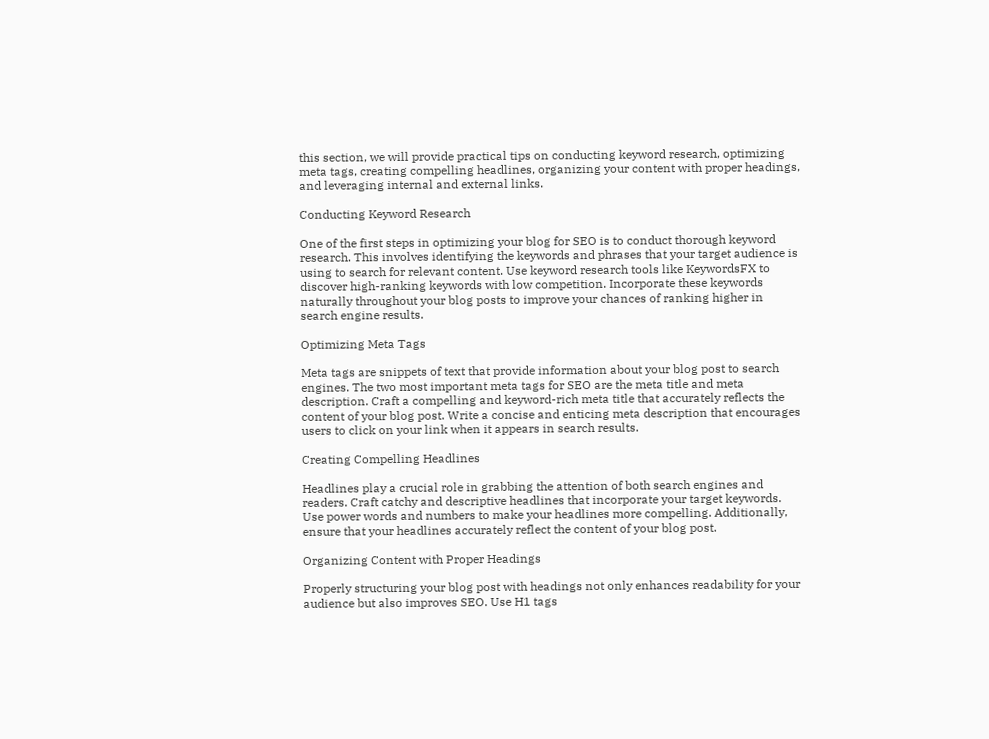this section, we will provide practical tips on conducting keyword research, optimizing meta tags, creating compelling headlines, organizing your content with proper headings, and leveraging internal and external links.

Conducting Keyword Research

One of the first steps in optimizing your blog for SEO is to conduct thorough keyword research. This involves identifying the keywords and phrases that your target audience is using to search for relevant content. Use keyword research tools like KeywordsFX to discover high-ranking keywords with low competition. Incorporate these keywords naturally throughout your blog posts to improve your chances of ranking higher in search engine results.

Optimizing Meta Tags

Meta tags are snippets of text that provide information about your blog post to search engines. The two most important meta tags for SEO are the meta title and meta description. Craft a compelling and keyword-rich meta title that accurately reflects the content of your blog post. Write a concise and enticing meta description that encourages users to click on your link when it appears in search results.

Creating Compelling Headlines

Headlines play a crucial role in grabbing the attention of both search engines and readers. Craft catchy and descriptive headlines that incorporate your target keywords. Use power words and numbers to make your headlines more compelling. Additionally, ensure that your headlines accurately reflect the content of your blog post.

Organizing Content with Proper Headings

Properly structuring your blog post with headings not only enhances readability for your audience but also improves SEO. Use H1 tags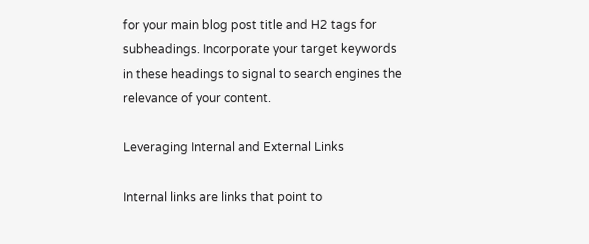for your main blog post title and H2 tags for subheadings. Incorporate your target keywords in these headings to signal to search engines the relevance of your content.

Leveraging Internal and External Links

Internal links are links that point to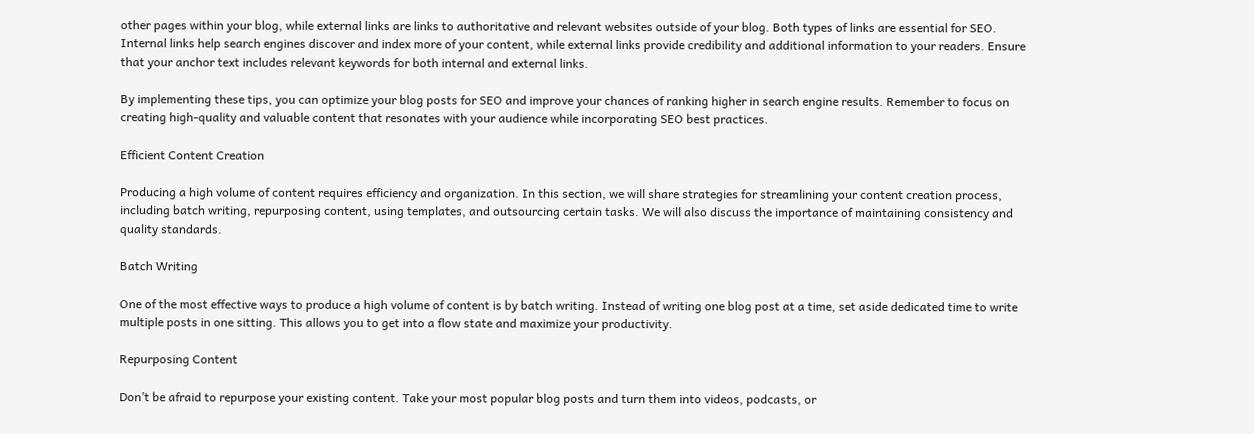other pages within your blog, while external links are links to authoritative and relevant websites outside of your blog. Both types of links are essential for SEO. Internal links help search engines discover and index more of your content, while external links provide credibility and additional information to your readers. Ensure that your anchor text includes relevant keywords for both internal and external links.

By implementing these tips, you can optimize your blog posts for SEO and improve your chances of ranking higher in search engine results. Remember to focus on creating high-quality and valuable content that resonates with your audience while incorporating SEO best practices.

Efficient Content Creation

Producing a high volume of content requires efficiency and organization. In this section, we will share strategies for streamlining your content creation process, including batch writing, repurposing content, using templates, and outsourcing certain tasks. We will also discuss the importance of maintaining consistency and quality standards.

Batch Writing

One of the most effective ways to produce a high volume of content is by batch writing. Instead of writing one blog post at a time, set aside dedicated time to write multiple posts in one sitting. This allows you to get into a flow state and maximize your productivity.

Repurposing Content

Don’t be afraid to repurpose your existing content. Take your most popular blog posts and turn them into videos, podcasts, or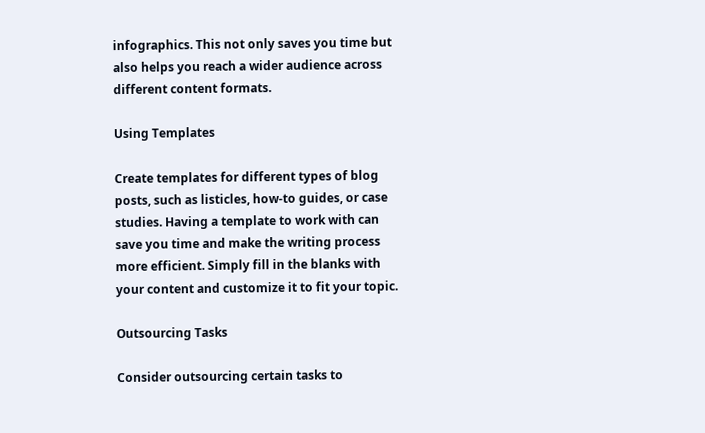infographics. This not only saves you time but also helps you reach a wider audience across different content formats.

Using Templates

Create templates for different types of blog posts, such as listicles, how-to guides, or case studies. Having a template to work with can save you time and make the writing process more efficient. Simply fill in the blanks with your content and customize it to fit your topic.

Outsourcing Tasks

Consider outsourcing certain tasks to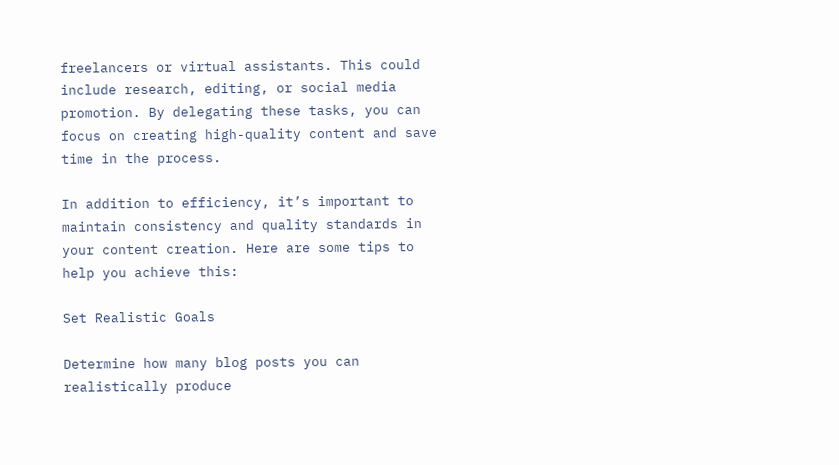freelancers or virtual assistants. This could include research, editing, or social media promotion. By delegating these tasks, you can focus on creating high-quality content and save time in the process.

In addition to efficiency, it’s important to maintain consistency and quality standards in your content creation. Here are some tips to help you achieve this:

Set Realistic Goals

Determine how many blog posts you can realistically produce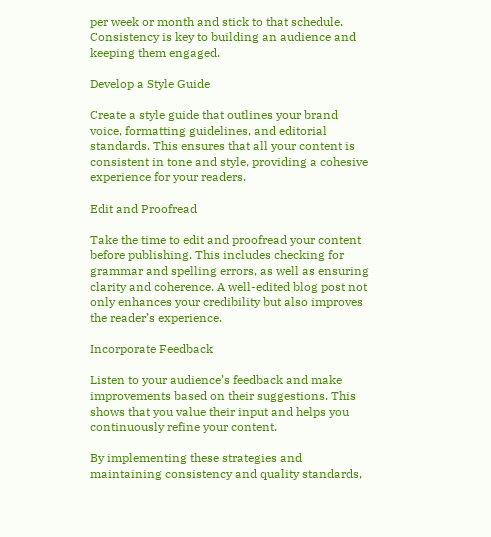per week or month and stick to that schedule. Consistency is key to building an audience and keeping them engaged.

Develop a Style Guide

Create a style guide that outlines your brand voice, formatting guidelines, and editorial standards. This ensures that all your content is consistent in tone and style, providing a cohesive experience for your readers.

Edit and Proofread

Take the time to edit and proofread your content before publishing. This includes checking for grammar and spelling errors, as well as ensuring clarity and coherence. A well-edited blog post not only enhances your credibility but also improves the reader’s experience.

Incorporate Feedback

Listen to your audience’s feedback and make improvements based on their suggestions. This shows that you value their input and helps you continuously refine your content.

By implementing these strategies and maintaining consistency and quality standards,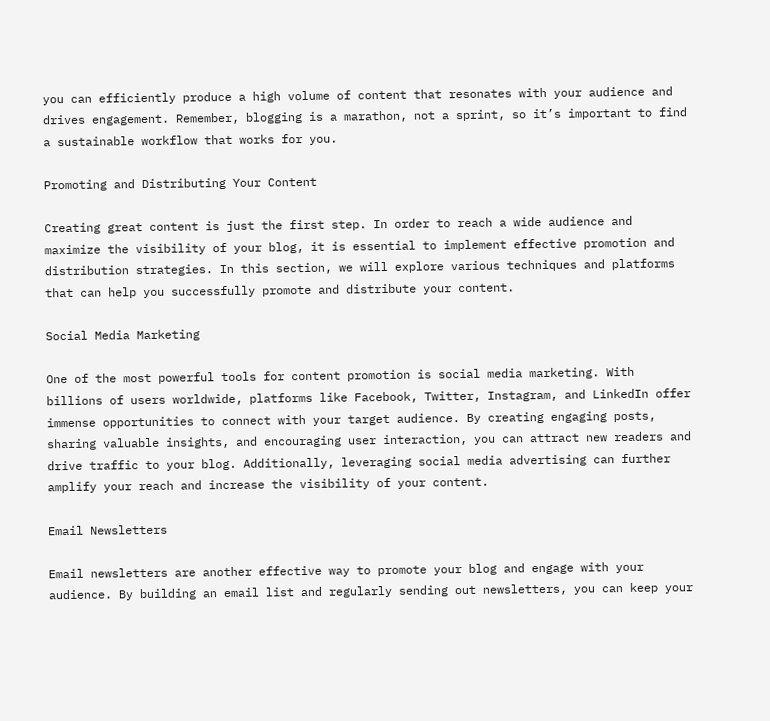you can efficiently produce a high volume of content that resonates with your audience and drives engagement. Remember, blogging is a marathon, not a sprint, so it’s important to find a sustainable workflow that works for you.

Promoting and Distributing Your Content

Creating great content is just the first step. In order to reach a wide audience and maximize the visibility of your blog, it is essential to implement effective promotion and distribution strategies. In this section, we will explore various techniques and platforms that can help you successfully promote and distribute your content.

Social Media Marketing

One of the most powerful tools for content promotion is social media marketing. With billions of users worldwide, platforms like Facebook, Twitter, Instagram, and LinkedIn offer immense opportunities to connect with your target audience. By creating engaging posts, sharing valuable insights, and encouraging user interaction, you can attract new readers and drive traffic to your blog. Additionally, leveraging social media advertising can further amplify your reach and increase the visibility of your content.

Email Newsletters

Email newsletters are another effective way to promote your blog and engage with your audience. By building an email list and regularly sending out newsletters, you can keep your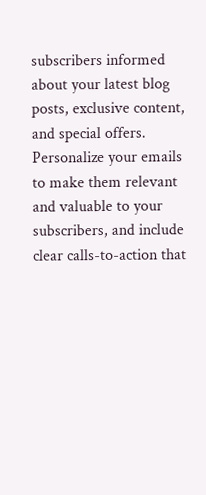subscribers informed about your latest blog posts, exclusive content, and special offers. Personalize your emails to make them relevant and valuable to your subscribers, and include clear calls-to-action that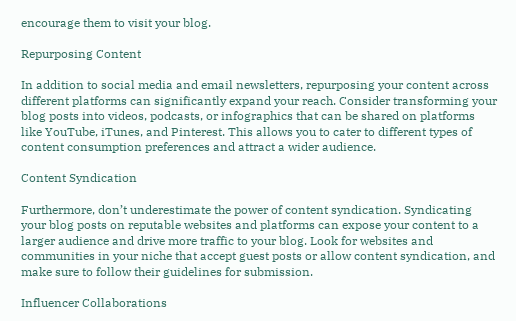encourage them to visit your blog.

Repurposing Content

In addition to social media and email newsletters, repurposing your content across different platforms can significantly expand your reach. Consider transforming your blog posts into videos, podcasts, or infographics that can be shared on platforms like YouTube, iTunes, and Pinterest. This allows you to cater to different types of content consumption preferences and attract a wider audience.

Content Syndication

Furthermore, don’t underestimate the power of content syndication. Syndicating your blog posts on reputable websites and platforms can expose your content to a larger audience and drive more traffic to your blog. Look for websites and communities in your niche that accept guest posts or allow content syndication, and make sure to follow their guidelines for submission.

Influencer Collaborations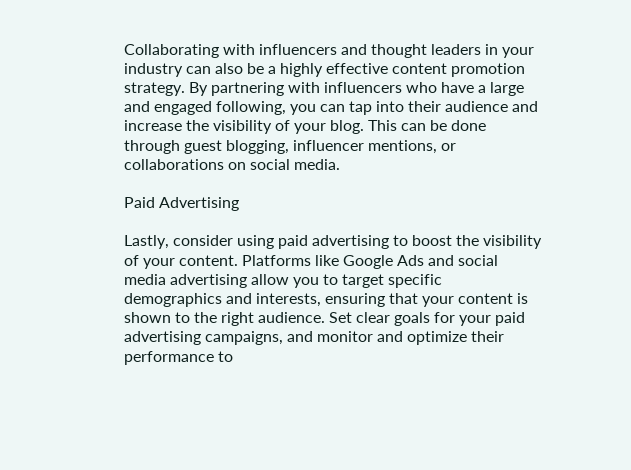Collaborating with influencers and thought leaders in your industry can also be a highly effective content promotion strategy. By partnering with influencers who have a large and engaged following, you can tap into their audience and increase the visibility of your blog. This can be done through guest blogging, influencer mentions, or collaborations on social media.

Paid Advertising

Lastly, consider using paid advertising to boost the visibility of your content. Platforms like Google Ads and social media advertising allow you to target specific demographics and interests, ensuring that your content is shown to the right audience. Set clear goals for your paid advertising campaigns, and monitor and optimize their performance to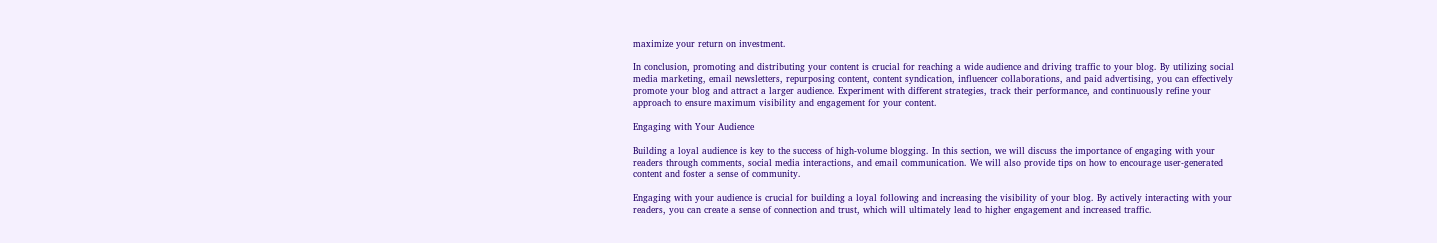maximize your return on investment.

In conclusion, promoting and distributing your content is crucial for reaching a wide audience and driving traffic to your blog. By utilizing social media marketing, email newsletters, repurposing content, content syndication, influencer collaborations, and paid advertising, you can effectively promote your blog and attract a larger audience. Experiment with different strategies, track their performance, and continuously refine your approach to ensure maximum visibility and engagement for your content.

Engaging with Your Audience

Building a loyal audience is key to the success of high-volume blogging. In this section, we will discuss the importance of engaging with your readers through comments, social media interactions, and email communication. We will also provide tips on how to encourage user-generated content and foster a sense of community.

Engaging with your audience is crucial for building a loyal following and increasing the visibility of your blog. By actively interacting with your readers, you can create a sense of connection and trust, which will ultimately lead to higher engagement and increased traffic.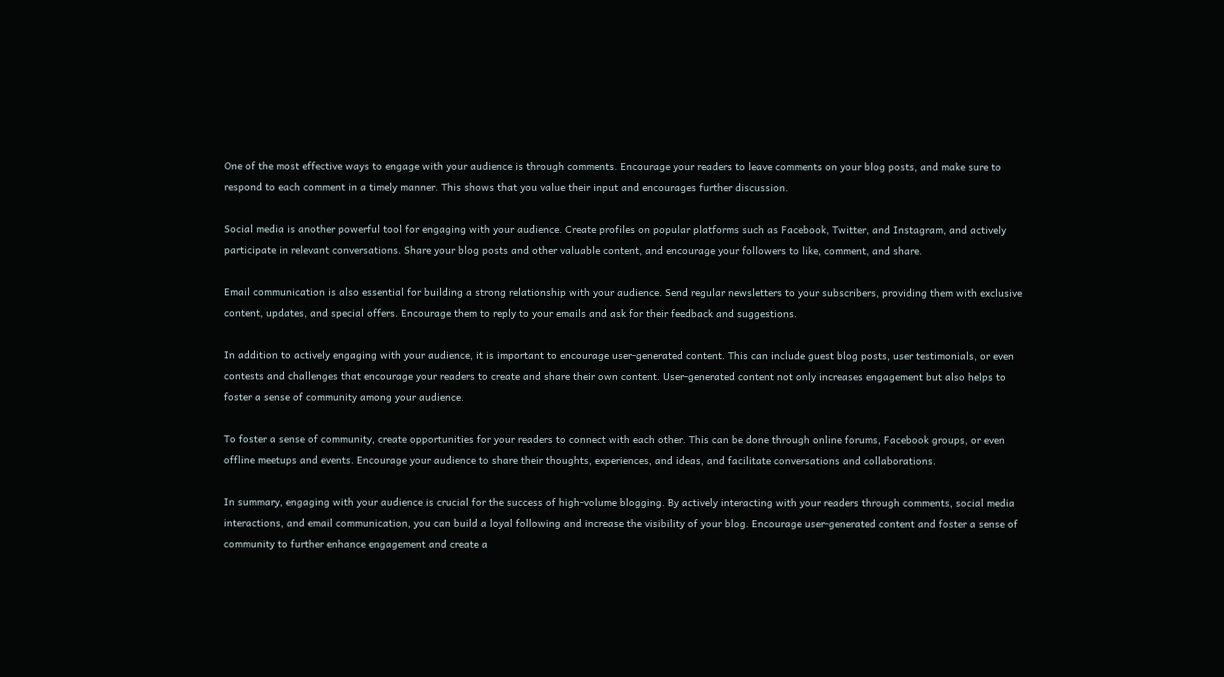One of the most effective ways to engage with your audience is through comments. Encourage your readers to leave comments on your blog posts, and make sure to respond to each comment in a timely manner. This shows that you value their input and encourages further discussion.

Social media is another powerful tool for engaging with your audience. Create profiles on popular platforms such as Facebook, Twitter, and Instagram, and actively participate in relevant conversations. Share your blog posts and other valuable content, and encourage your followers to like, comment, and share.

Email communication is also essential for building a strong relationship with your audience. Send regular newsletters to your subscribers, providing them with exclusive content, updates, and special offers. Encourage them to reply to your emails and ask for their feedback and suggestions.

In addition to actively engaging with your audience, it is important to encourage user-generated content. This can include guest blog posts, user testimonials, or even contests and challenges that encourage your readers to create and share their own content. User-generated content not only increases engagement but also helps to foster a sense of community among your audience.

To foster a sense of community, create opportunities for your readers to connect with each other. This can be done through online forums, Facebook groups, or even offline meetups and events. Encourage your audience to share their thoughts, experiences, and ideas, and facilitate conversations and collaborations.

In summary, engaging with your audience is crucial for the success of high-volume blogging. By actively interacting with your readers through comments, social media interactions, and email communication, you can build a loyal following and increase the visibility of your blog. Encourage user-generated content and foster a sense of community to further enhance engagement and create a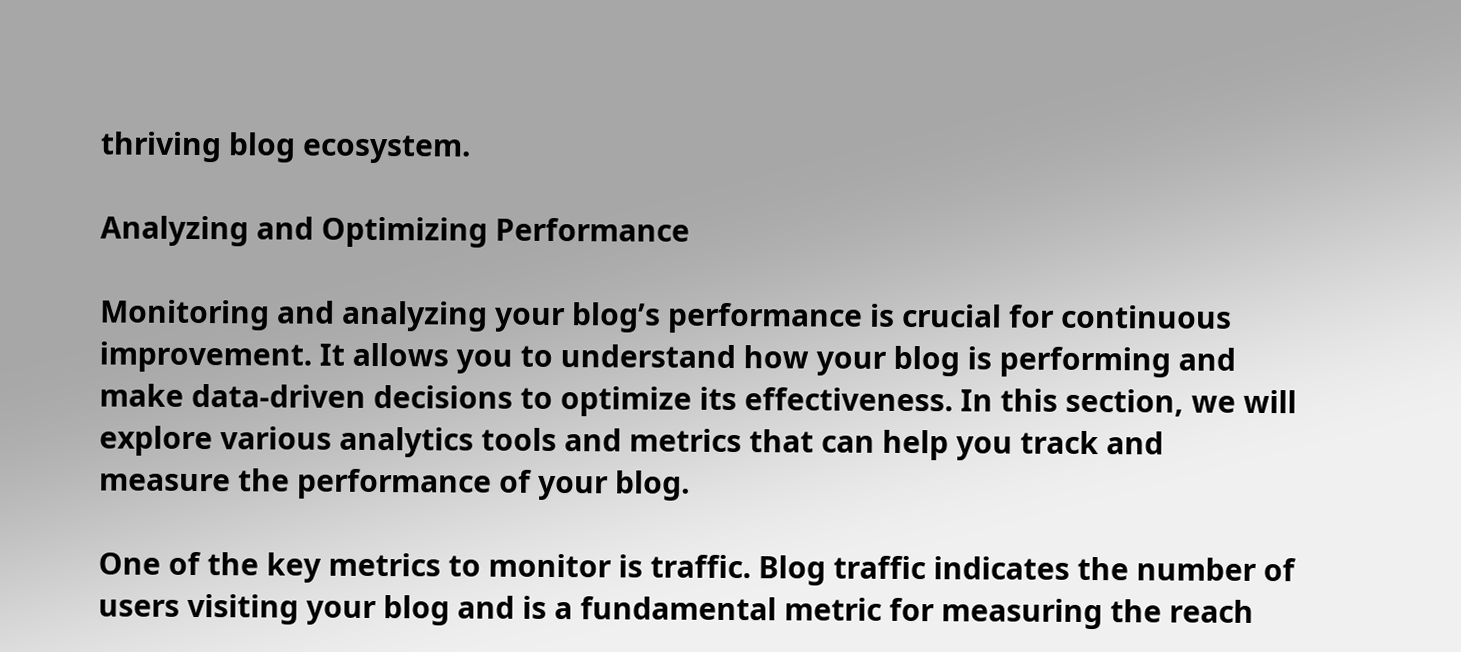thriving blog ecosystem.

Analyzing and Optimizing Performance

Monitoring and analyzing your blog’s performance is crucial for continuous improvement. It allows you to understand how your blog is performing and make data-driven decisions to optimize its effectiveness. In this section, we will explore various analytics tools and metrics that can help you track and measure the performance of your blog.

One of the key metrics to monitor is traffic. Blog traffic indicates the number of users visiting your blog and is a fundamental metric for measuring the reach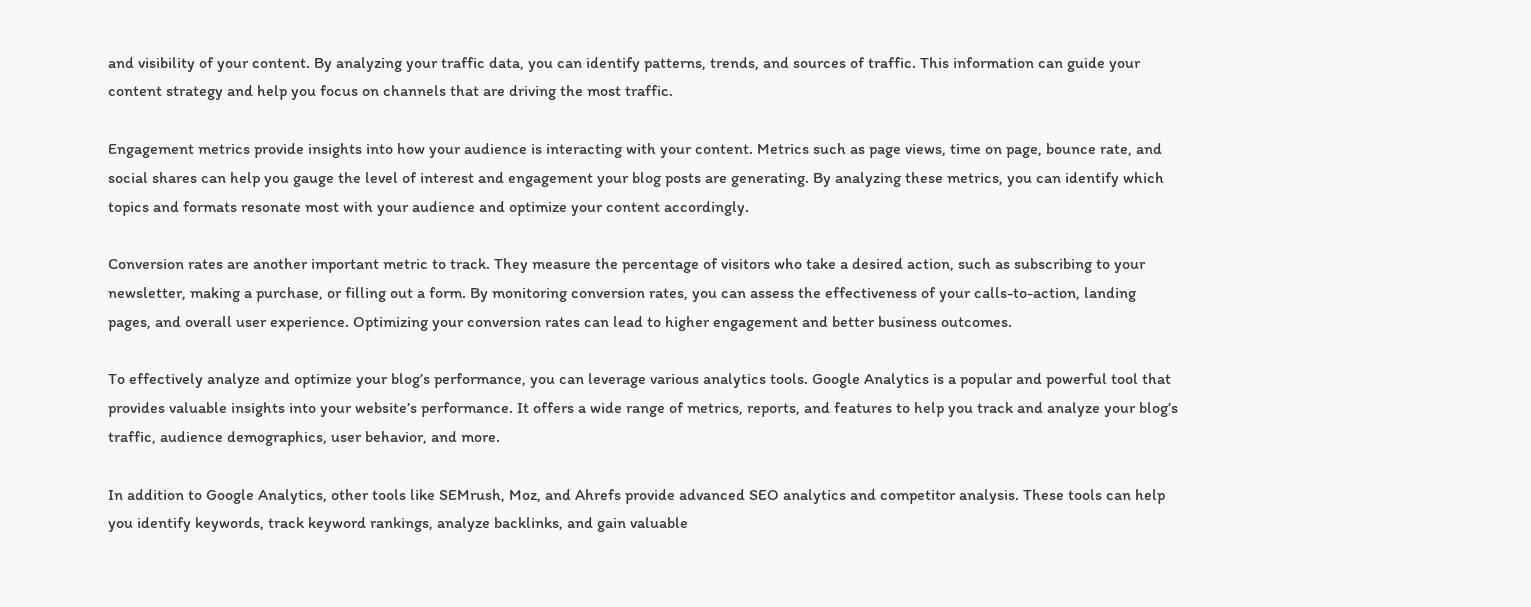and visibility of your content. By analyzing your traffic data, you can identify patterns, trends, and sources of traffic. This information can guide your content strategy and help you focus on channels that are driving the most traffic.

Engagement metrics provide insights into how your audience is interacting with your content. Metrics such as page views, time on page, bounce rate, and social shares can help you gauge the level of interest and engagement your blog posts are generating. By analyzing these metrics, you can identify which topics and formats resonate most with your audience and optimize your content accordingly.

Conversion rates are another important metric to track. They measure the percentage of visitors who take a desired action, such as subscribing to your newsletter, making a purchase, or filling out a form. By monitoring conversion rates, you can assess the effectiveness of your calls-to-action, landing pages, and overall user experience. Optimizing your conversion rates can lead to higher engagement and better business outcomes.

To effectively analyze and optimize your blog’s performance, you can leverage various analytics tools. Google Analytics is a popular and powerful tool that provides valuable insights into your website’s performance. It offers a wide range of metrics, reports, and features to help you track and analyze your blog’s traffic, audience demographics, user behavior, and more.

In addition to Google Analytics, other tools like SEMrush, Moz, and Ahrefs provide advanced SEO analytics and competitor analysis. These tools can help you identify keywords, track keyword rankings, analyze backlinks, and gain valuable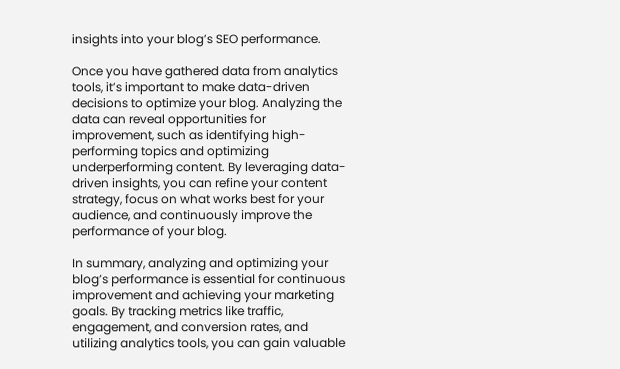insights into your blog’s SEO performance.

Once you have gathered data from analytics tools, it’s important to make data-driven decisions to optimize your blog. Analyzing the data can reveal opportunities for improvement, such as identifying high-performing topics and optimizing underperforming content. By leveraging data-driven insights, you can refine your content strategy, focus on what works best for your audience, and continuously improve the performance of your blog.

In summary, analyzing and optimizing your blog’s performance is essential for continuous improvement and achieving your marketing goals. By tracking metrics like traffic, engagement, and conversion rates, and utilizing analytics tools, you can gain valuable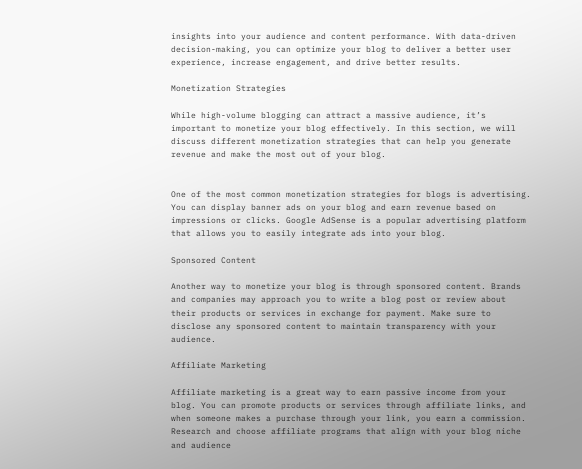insights into your audience and content performance. With data-driven decision-making, you can optimize your blog to deliver a better user experience, increase engagement, and drive better results.

Monetization Strategies

While high-volume blogging can attract a massive audience, it’s important to monetize your blog effectively. In this section, we will discuss different monetization strategies that can help you generate revenue and make the most out of your blog.


One of the most common monetization strategies for blogs is advertising. You can display banner ads on your blog and earn revenue based on impressions or clicks. Google AdSense is a popular advertising platform that allows you to easily integrate ads into your blog.

Sponsored Content

Another way to monetize your blog is through sponsored content. Brands and companies may approach you to write a blog post or review about their products or services in exchange for payment. Make sure to disclose any sponsored content to maintain transparency with your audience.

Affiliate Marketing

Affiliate marketing is a great way to earn passive income from your blog. You can promote products or services through affiliate links, and when someone makes a purchase through your link, you earn a commission. Research and choose affiliate programs that align with your blog niche and audience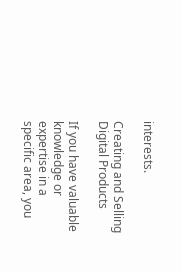interests.

Creating and Selling Digital Products

If you have valuable knowledge or expertise in a specific area, you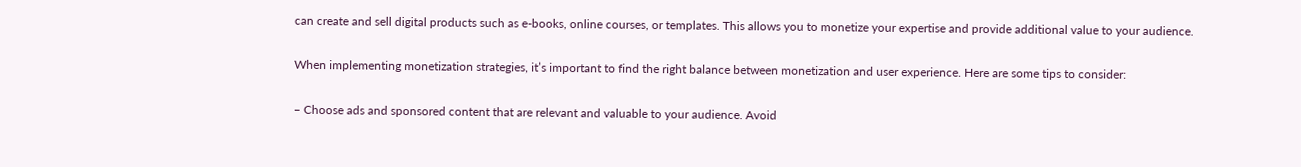can create and sell digital products such as e-books, online courses, or templates. This allows you to monetize your expertise and provide additional value to your audience.

When implementing monetization strategies, it’s important to find the right balance between monetization and user experience. Here are some tips to consider:

– Choose ads and sponsored content that are relevant and valuable to your audience. Avoid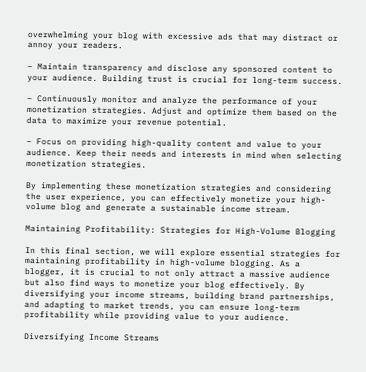overwhelming your blog with excessive ads that may distract or annoy your readers.

– Maintain transparency and disclose any sponsored content to your audience. Building trust is crucial for long-term success.

– Continuously monitor and analyze the performance of your monetization strategies. Adjust and optimize them based on the data to maximize your revenue potential.

– Focus on providing high-quality content and value to your audience. Keep their needs and interests in mind when selecting monetization strategies.

By implementing these monetization strategies and considering the user experience, you can effectively monetize your high-volume blog and generate a sustainable income stream.

Maintaining Profitability: Strategies for High-Volume Blogging

In this final section, we will explore essential strategies for maintaining profitability in high-volume blogging. As a blogger, it is crucial to not only attract a massive audience but also find ways to monetize your blog effectively. By diversifying your income streams, building brand partnerships, and adapting to market trends, you can ensure long-term profitability while providing value to your audience.

Diversifying Income Streams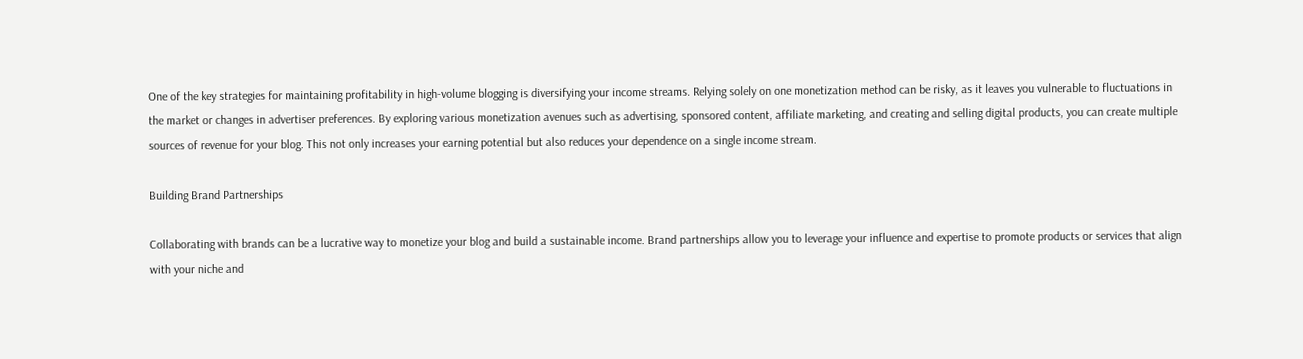One of the key strategies for maintaining profitability in high-volume blogging is diversifying your income streams. Relying solely on one monetization method can be risky, as it leaves you vulnerable to fluctuations in the market or changes in advertiser preferences. By exploring various monetization avenues such as advertising, sponsored content, affiliate marketing, and creating and selling digital products, you can create multiple sources of revenue for your blog. This not only increases your earning potential but also reduces your dependence on a single income stream.

Building Brand Partnerships

Collaborating with brands can be a lucrative way to monetize your blog and build a sustainable income. Brand partnerships allow you to leverage your influence and expertise to promote products or services that align with your niche and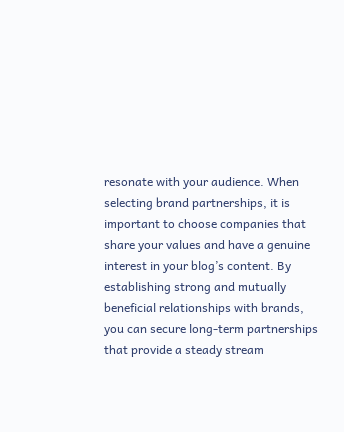resonate with your audience. When selecting brand partnerships, it is important to choose companies that share your values and have a genuine interest in your blog’s content. By establishing strong and mutually beneficial relationships with brands, you can secure long-term partnerships that provide a steady stream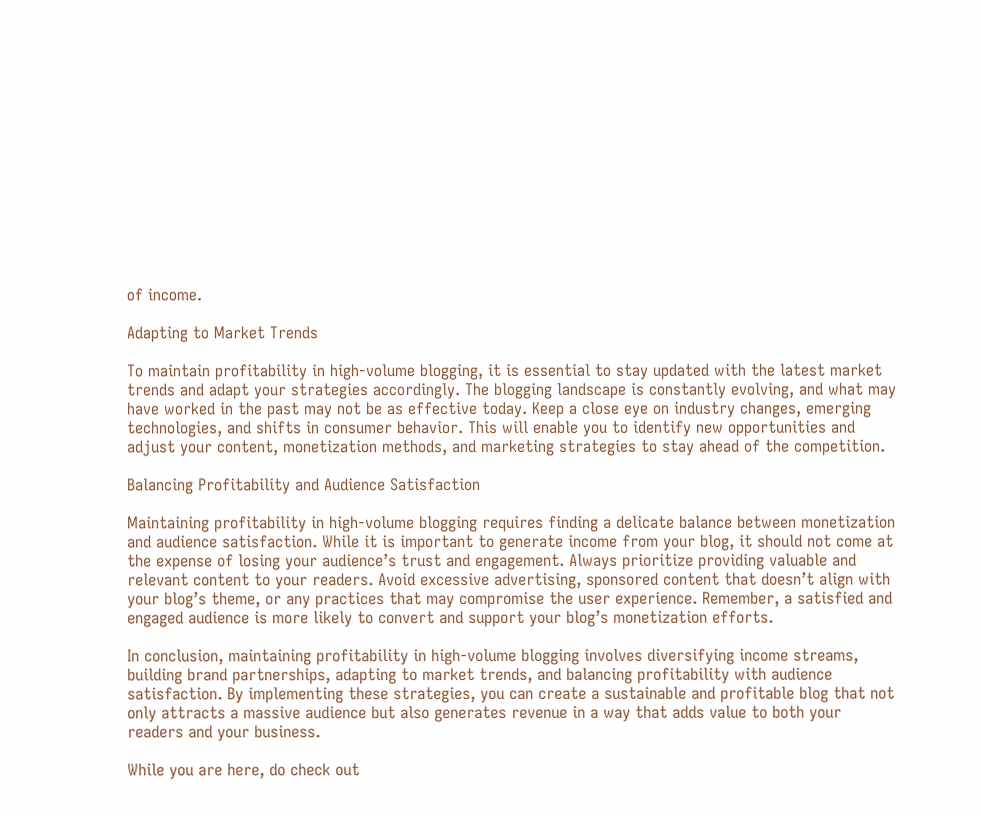of income.

Adapting to Market Trends

To maintain profitability in high-volume blogging, it is essential to stay updated with the latest market trends and adapt your strategies accordingly. The blogging landscape is constantly evolving, and what may have worked in the past may not be as effective today. Keep a close eye on industry changes, emerging technologies, and shifts in consumer behavior. This will enable you to identify new opportunities and adjust your content, monetization methods, and marketing strategies to stay ahead of the competition.

Balancing Profitability and Audience Satisfaction

Maintaining profitability in high-volume blogging requires finding a delicate balance between monetization and audience satisfaction. While it is important to generate income from your blog, it should not come at the expense of losing your audience’s trust and engagement. Always prioritize providing valuable and relevant content to your readers. Avoid excessive advertising, sponsored content that doesn’t align with your blog’s theme, or any practices that may compromise the user experience. Remember, a satisfied and engaged audience is more likely to convert and support your blog’s monetization efforts.

In conclusion, maintaining profitability in high-volume blogging involves diversifying income streams, building brand partnerships, adapting to market trends, and balancing profitability with audience satisfaction. By implementing these strategies, you can create a sustainable and profitable blog that not only attracts a massive audience but also generates revenue in a way that adds value to both your readers and your business.

While you are here, do check out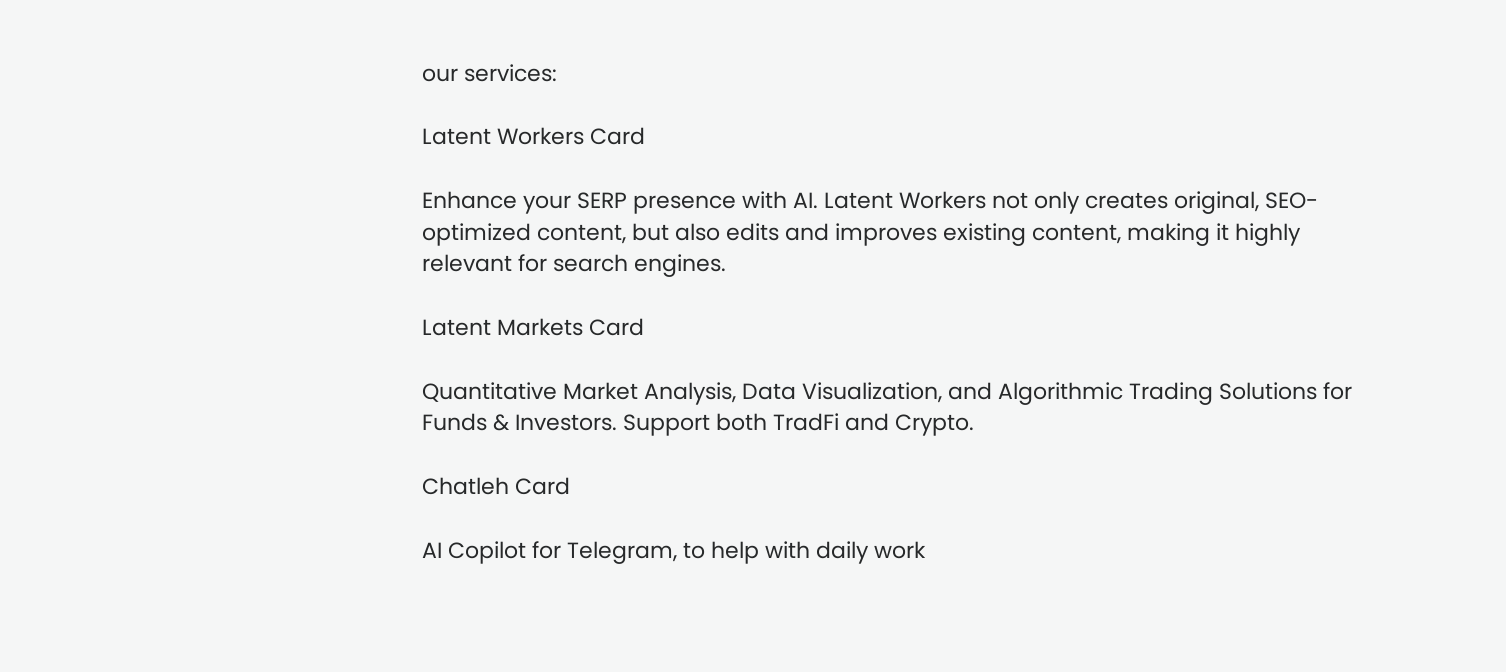our services:

Latent Workers Card

Enhance your SERP presence with AI. Latent Workers not only creates original, SEO-optimized content, but also edits and improves existing content, making it highly relevant for search engines.

Latent Markets Card

Quantitative Market Analysis, Data Visualization, and Algorithmic Trading Solutions for Funds & Investors. Support both TradFi and Crypto.

Chatleh Card

AI Copilot for Telegram, to help with daily work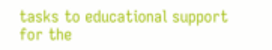tasks to educational support for the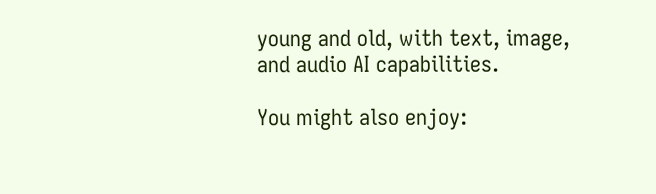young and old, with text, image, and audio AI capabilities.

You might also enjoy: